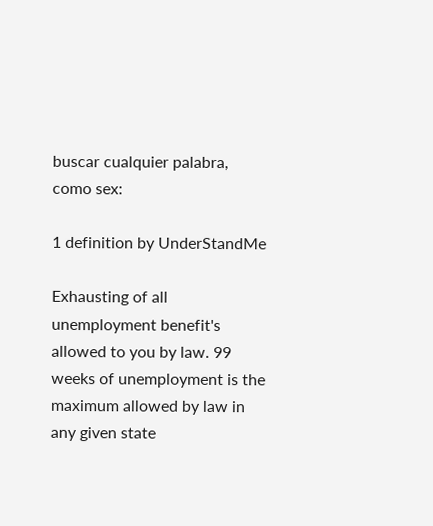buscar cualquier palabra, como sex:

1 definition by UnderStandMe

Exhausting of all unemployment benefit's allowed to you by law. 99 weeks of unemployment is the maximum allowed by law in any given state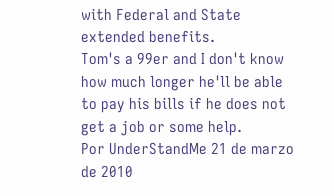with Federal and State extended benefits.
Tom's a 99er and I don't know how much longer he'll be able to pay his bills if he does not get a job or some help.
Por UnderStandMe 21 de marzo de 2010